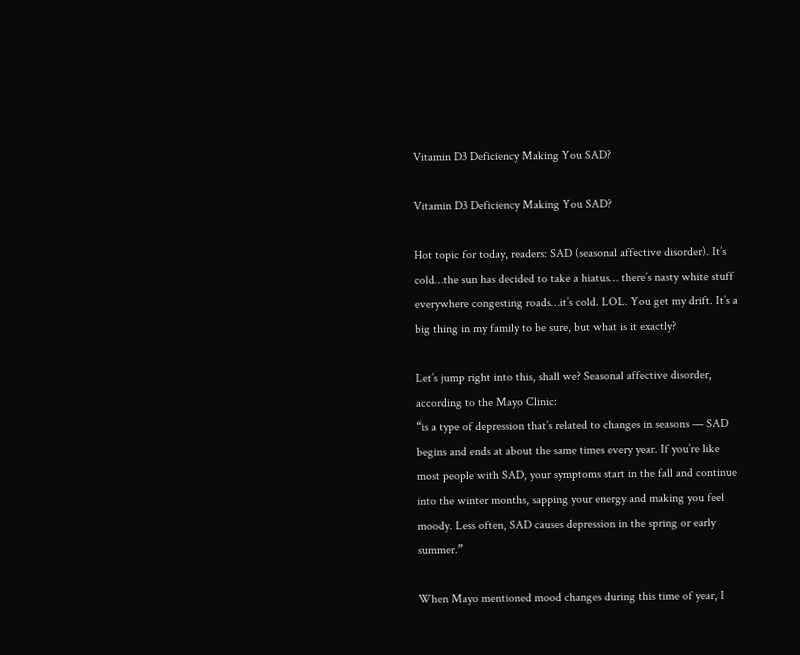Vitamin D3 Deficiency Making You SAD?

Vitamin D3 Deficiency Making You SAD?

Hot topic for today, readers: SAD (seasonal affective disorder). It’s cold…the sun has decided to take a hiatus… there’s nasty white stuff everywhere congesting roads…it’s cold. LOL. You get my drift. It’s a big thing in my family to be sure, but what is it exactly?

Let’s jump right into this, shall we? Seasonal affective disorder, according to the Mayo Clinic:
“is a type of depression that’s related to changes in seasons — SAD begins and ends at about the same times every year. If you’re like most people with SAD, your symptoms start in the fall and continue into the winter months, sapping your energy and making you feel moody. Less often, SAD causes depression in the spring or early summer.”

When Mayo mentioned mood changes during this time of year, I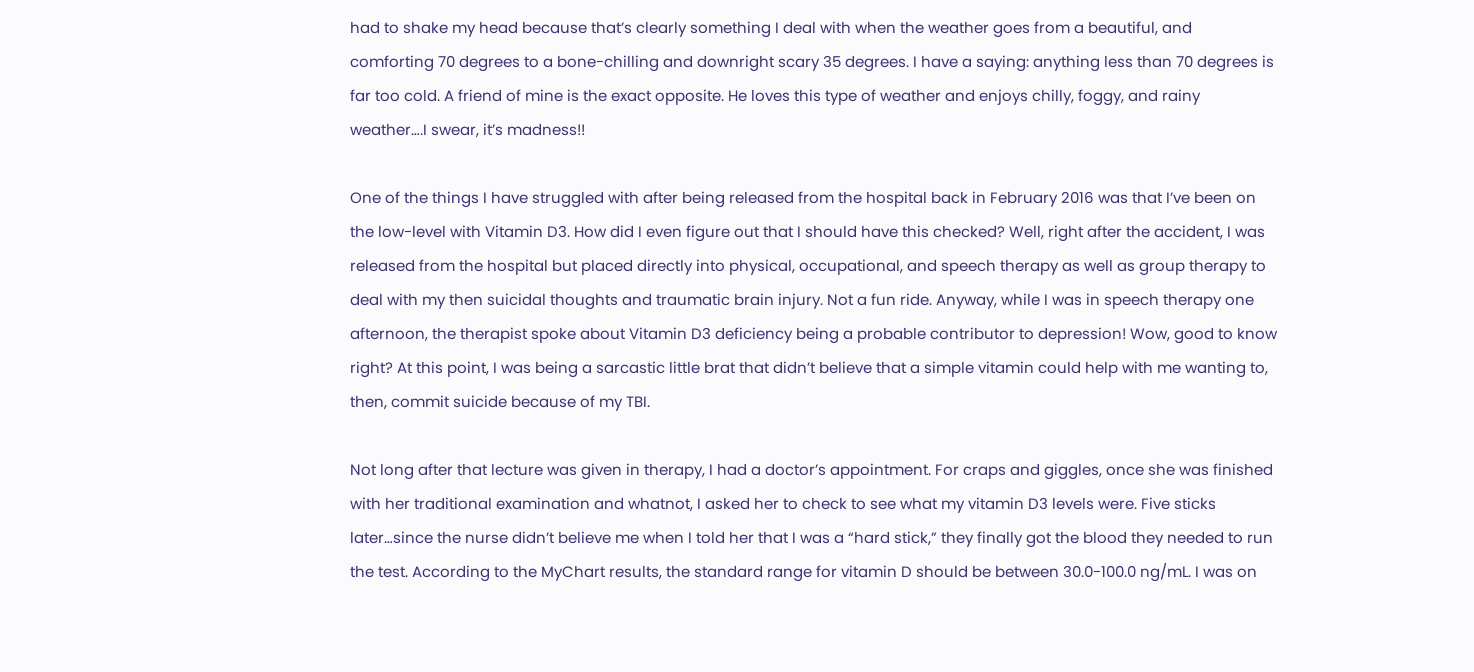had to shake my head because that’s clearly something I deal with when the weather goes from a beautiful, and comforting 70 degrees to a bone-chilling and downright scary 35 degrees. I have a saying: anything less than 70 degrees is far too cold. A friend of mine is the exact opposite. He loves this type of weather and enjoys chilly, foggy, and rainy weather….I swear, it’s madness!!

One of the things I have struggled with after being released from the hospital back in February 2016 was that I’ve been on the low-level with Vitamin D3. How did I even figure out that I should have this checked? Well, right after the accident, I was released from the hospital but placed directly into physical, occupational, and speech therapy as well as group therapy to deal with my then suicidal thoughts and traumatic brain injury. Not a fun ride. Anyway, while I was in speech therapy one afternoon, the therapist spoke about Vitamin D3 deficiency being a probable contributor to depression! Wow, good to know right? At this point, I was being a sarcastic little brat that didn’t believe that a simple vitamin could help with me wanting to, then, commit suicide because of my TBI.

Not long after that lecture was given in therapy, I had a doctor’s appointment. For craps and giggles, once she was finished with her traditional examination and whatnot, I asked her to check to see what my vitamin D3 levels were. Five sticks later…since the nurse didn’t believe me when I told her that I was a “hard stick,” they finally got the blood they needed to run the test. According to the MyChart results, the standard range for vitamin D should be between 30.0-100.0 ng/mL. I was on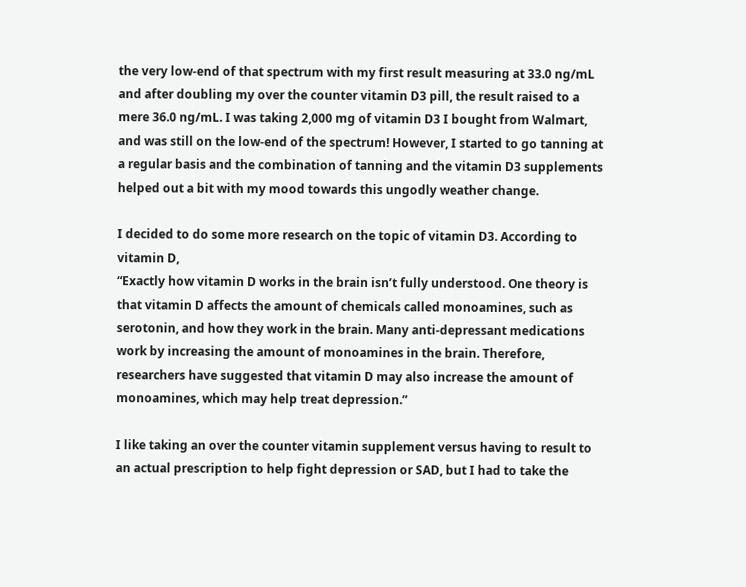the very low-end of that spectrum with my first result measuring at 33.0 ng/mL and after doubling my over the counter vitamin D3 pill, the result raised to a mere 36.0 ng/mL. I was taking 2,000 mg of vitamin D3 I bought from Walmart, and was still on the low-end of the spectrum! However, I started to go tanning at a regular basis and the combination of tanning and the vitamin D3 supplements helped out a bit with my mood towards this ungodly weather change.

I decided to do some more research on the topic of vitamin D3. According to vitamin D,
“Exactly how vitamin D works in the brain isn’t fully understood. One theory is that vitamin D affects the amount of chemicals called monoamines, such as serotonin, and how they work in the brain. Many anti-depressant medications work by increasing the amount of monoamines in the brain. Therefore, researchers have suggested that vitamin D may also increase the amount of monoamines, which may help treat depression.”

I like taking an over the counter vitamin supplement versus having to result to an actual prescription to help fight depression or SAD, but I had to take the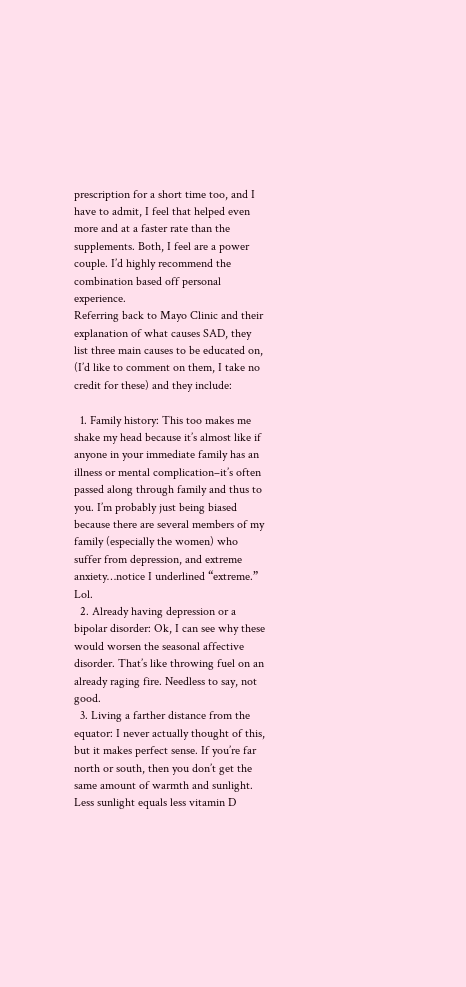prescription for a short time too, and I have to admit, I feel that helped even more and at a faster rate than the supplements. Both, I feel are a power couple. I’d highly recommend the combination based off personal experience.
Referring back to Mayo Clinic and their explanation of what causes SAD, they list three main causes to be educated on, (I’d like to comment on them, I take no credit for these) and they include:

  1. Family history: This too makes me shake my head because it’s almost like if anyone in your immediate family has an illness or mental complication–it’s often passed along through family and thus to you. I’m probably just being biased because there are several members of my family (especially the women) who suffer from depression, and extreme anxiety…notice I underlined “extreme.” Lol.
  2. Already having depression or a bipolar disorder: Ok, I can see why these would worsen the seasonal affective disorder. That’s like throwing fuel on an already raging fire. Needless to say, not good.
  3. Living a farther distance from the equator: I never actually thought of this, but it makes perfect sense. If you’re far north or south, then you don’t get the same amount of warmth and sunlight. Less sunlight equals less vitamin D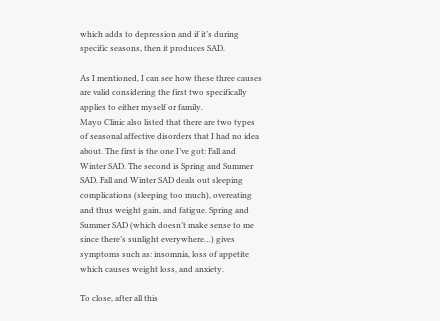which adds to depression and if it’s during specific seasons, then it produces SAD.

As I mentioned, I can see how these three causes are valid considering the first two specifically applies to either myself or family.
Mayo Clinic also listed that there are two types of seasonal affective disorders that I had no idea about. The first is the one I’ve got: Fall and Winter SAD. The second is Spring and Summer SAD. Fall and Winter SAD deals out sleeping complications (sleeping too much), overeating and thus weight gain, and fatigue. Spring and Summer SAD (which doesn’t make sense to me since there’s sunlight everywhere…) gives symptoms such as: insomnia, loss of appetite which causes weight loss, and anxiety.

To close, after all this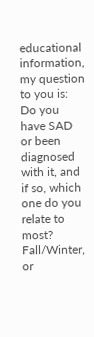educational information, my question to you is: Do you have SAD or been diagnosed with it, and if so, which one do you relate to most? Fall/Winter, or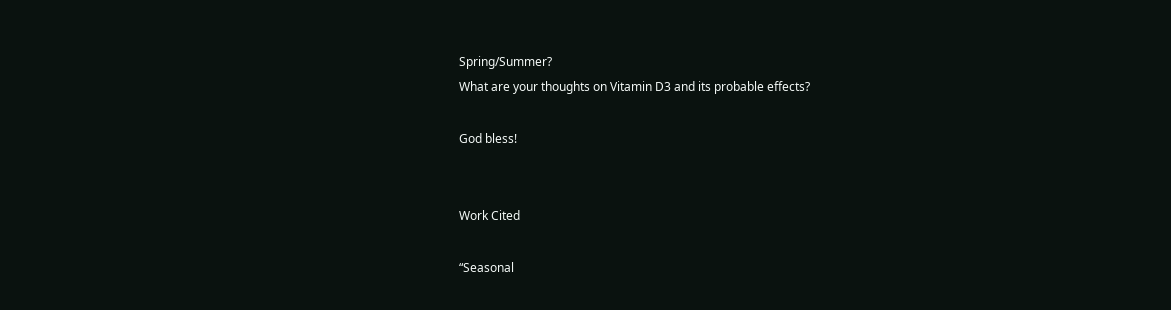Spring/Summer?
What are your thoughts on Vitamin D3 and its probable effects?

God bless!


Work Cited

“Seasonal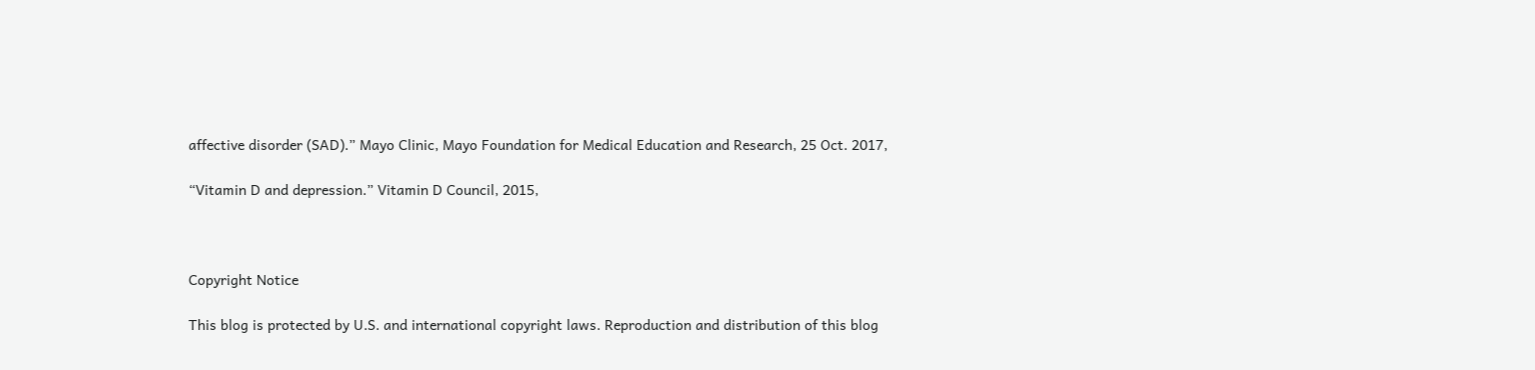affective disorder (SAD).” Mayo Clinic, Mayo Foundation for Medical Education and Research, 25 Oct. 2017,

“Vitamin D and depression.” Vitamin D Council, 2015,



Copyright Notice

This blog is protected by U.S. and international copyright laws. Reproduction and distribution of this blog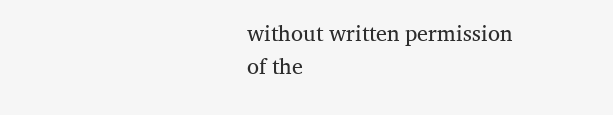without written permission of the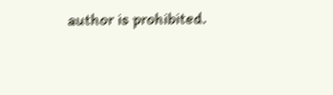author is prohibited.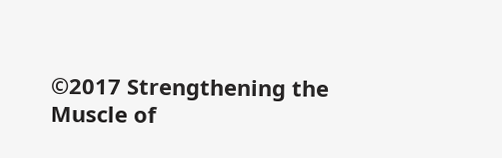©2017 Strengthening the Muscle of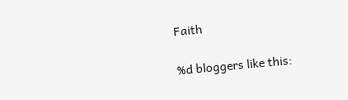Faith

%d bloggers like this: